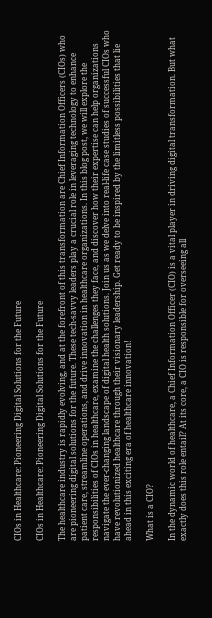CIOs in Healthcare: Pioneering Digital Solutions for the Future

CIOs in Healthcare: Pioneering Digital Solutions for the Future

The healthcare industry is rapidly evolving, and at the forefront of this transformation are Chief Information Officers (CIOs) who are pioneering digital solutions for the future. These tech-savvy leaders play a crucial role in leveraging technology to enhance patient care, streamline operations, and drive innovation in healthcare organizations. In this blog post, we will explore the responsibilities of CIOs in healthcare, examine the challenges they face, and discover how their expertise can help organizations navigate the ever-changing landscape of digital health solutions. Join us as we delve into real-life case studies of successful CIOs who have revolutionized healthcare through their visionary leadership. Get ready to be inspired by the limitless possibilities that lie ahead in this exciting era of healthcare innovation!

What is a CIO?

In the dynamic world of healthcare, a Chief Information Officer (CIO) is a vital player in driving digital transformation. But what exactly does this role entail? At its core, a CIO is responsible for overseeing all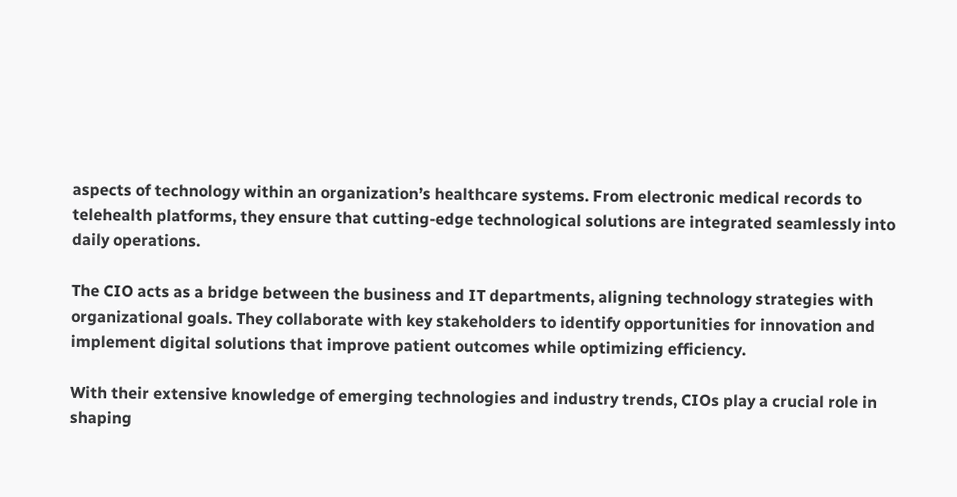aspects of technology within an organization’s healthcare systems. From electronic medical records to telehealth platforms, they ensure that cutting-edge technological solutions are integrated seamlessly into daily operations.

The CIO acts as a bridge between the business and IT departments, aligning technology strategies with organizational goals. They collaborate with key stakeholders to identify opportunities for innovation and implement digital solutions that improve patient outcomes while optimizing efficiency.

With their extensive knowledge of emerging technologies and industry trends, CIOs play a crucial role in shaping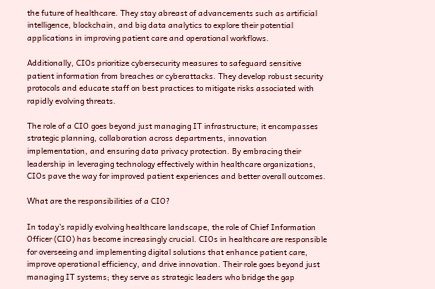the future of healthcare. They stay abreast of advancements such as artificial intelligence, blockchain, and big data analytics to explore their potential applications in improving patient care and operational workflows.

Additionally, CIOs prioritize cybersecurity measures to safeguard sensitive patient information from breaches or cyberattacks. They develop robust security protocols and educate staff on best practices to mitigate risks associated with rapidly evolving threats.

The role of a CIO goes beyond just managing IT infrastructure; it encompasses strategic planning, collaboration across departments, innovation implementation, and ensuring data privacy protection. By embracing their leadership in leveraging technology effectively within healthcare organizations, CIOs pave the way for improved patient experiences and better overall outcomes.

What are the responsibilities of a CIO?

In today’s rapidly evolving healthcare landscape, the role of Chief Information Officer (CIO) has become increasingly crucial. CIOs in healthcare are responsible for overseeing and implementing digital solutions that enhance patient care, improve operational efficiency, and drive innovation. Their role goes beyond just managing IT systems; they serve as strategic leaders who bridge the gap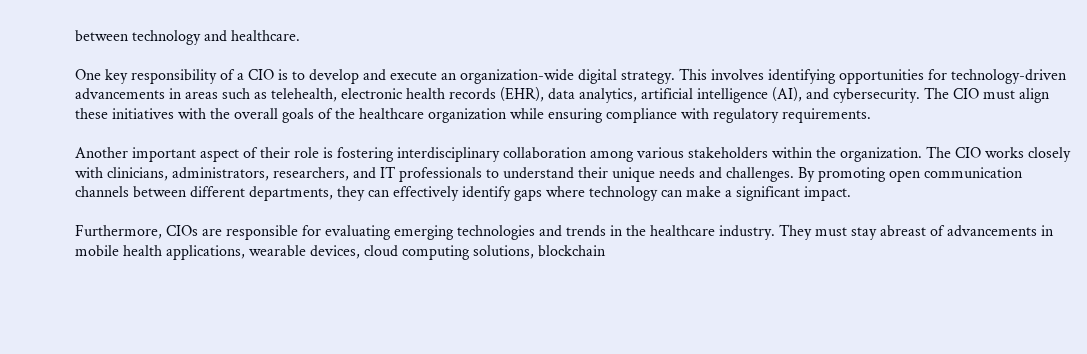between technology and healthcare.

One key responsibility of a CIO is to develop and execute an organization-wide digital strategy. This involves identifying opportunities for technology-driven advancements in areas such as telehealth, electronic health records (EHR), data analytics, artificial intelligence (AI), and cybersecurity. The CIO must align these initiatives with the overall goals of the healthcare organization while ensuring compliance with regulatory requirements.

Another important aspect of their role is fostering interdisciplinary collaboration among various stakeholders within the organization. The CIO works closely with clinicians, administrators, researchers, and IT professionals to understand their unique needs and challenges. By promoting open communication channels between different departments, they can effectively identify gaps where technology can make a significant impact.

Furthermore, CIOs are responsible for evaluating emerging technologies and trends in the healthcare industry. They must stay abreast of advancements in mobile health applications, wearable devices, cloud computing solutions, blockchain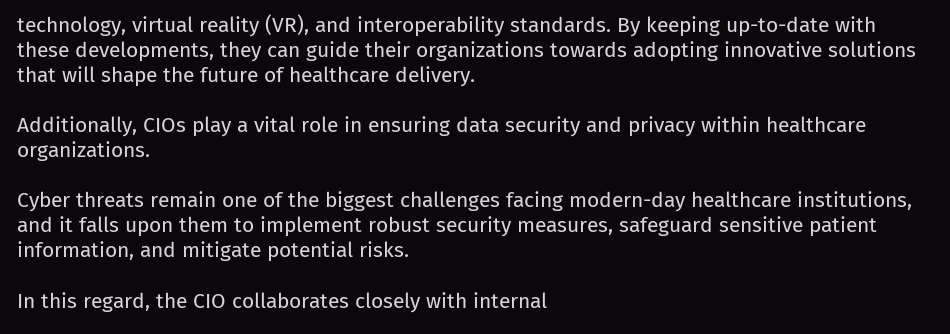technology, virtual reality (VR), and interoperability standards. By keeping up-to-date with these developments, they can guide their organizations towards adopting innovative solutions that will shape the future of healthcare delivery.

Additionally, CIOs play a vital role in ensuring data security and privacy within healthcare organizations.

Cyber threats remain one of the biggest challenges facing modern-day healthcare institutions, and it falls upon them to implement robust security measures, safeguard sensitive patient information, and mitigate potential risks.

In this regard, the CIO collaborates closely with internal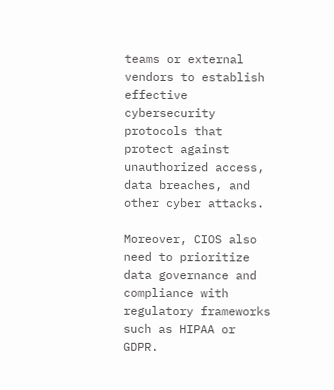teams or external vendors to establish effective cybersecurity protocols that protect against unauthorized access, data breaches, and other cyber attacks.

Moreover, CIOS also need to prioritize data governance and compliance with regulatory frameworks such as HIPAA or GDPR.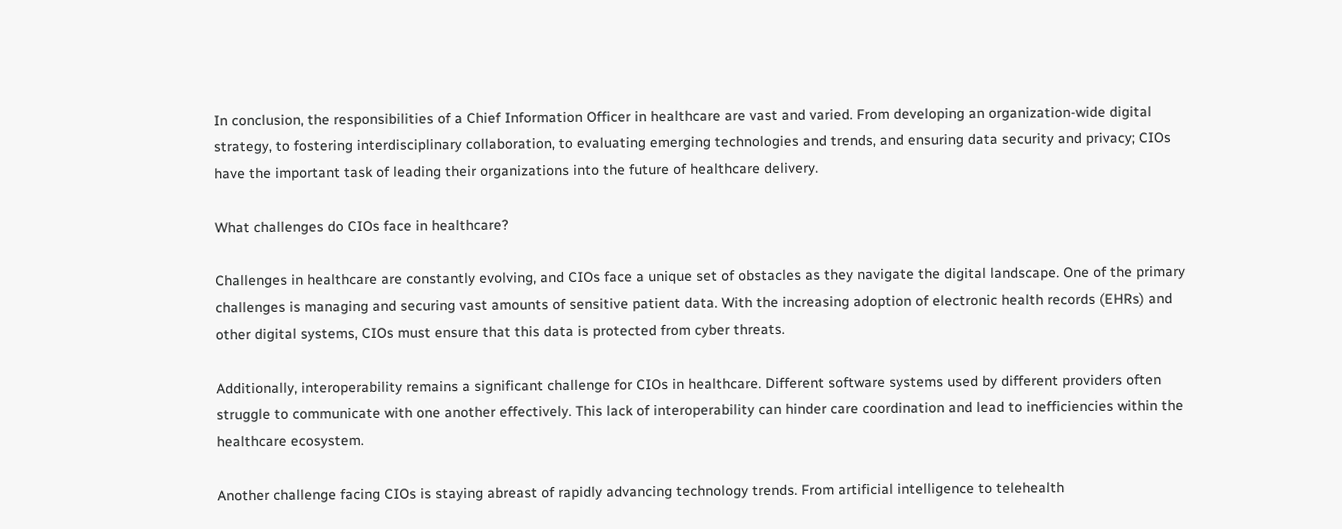In conclusion, the responsibilities of a Chief Information Officer in healthcare are vast and varied. From developing an organization-wide digital strategy, to fostering interdisciplinary collaboration, to evaluating emerging technologies and trends, and ensuring data security and privacy; CIOs have the important task of leading their organizations into the future of healthcare delivery.

What challenges do CIOs face in healthcare?

Challenges in healthcare are constantly evolving, and CIOs face a unique set of obstacles as they navigate the digital landscape. One of the primary challenges is managing and securing vast amounts of sensitive patient data. With the increasing adoption of electronic health records (EHRs) and other digital systems, CIOs must ensure that this data is protected from cyber threats.

Additionally, interoperability remains a significant challenge for CIOs in healthcare. Different software systems used by different providers often struggle to communicate with one another effectively. This lack of interoperability can hinder care coordination and lead to inefficiencies within the healthcare ecosystem.

Another challenge facing CIOs is staying abreast of rapidly advancing technology trends. From artificial intelligence to telehealth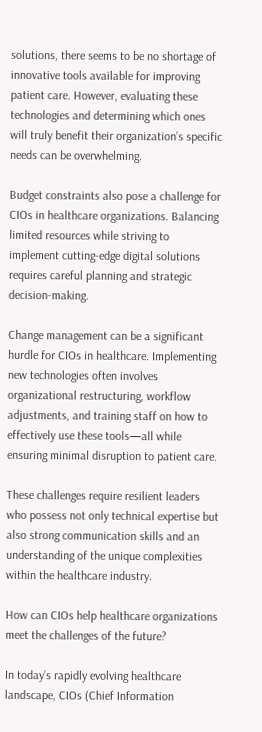solutions, there seems to be no shortage of innovative tools available for improving patient care. However, evaluating these technologies and determining which ones will truly benefit their organization’s specific needs can be overwhelming.

Budget constraints also pose a challenge for CIOs in healthcare organizations. Balancing limited resources while striving to implement cutting-edge digital solutions requires careful planning and strategic decision-making.

Change management can be a significant hurdle for CIOs in healthcare. Implementing new technologies often involves organizational restructuring, workflow adjustments, and training staff on how to effectively use these tools—all while ensuring minimal disruption to patient care.

These challenges require resilient leaders who possess not only technical expertise but also strong communication skills and an understanding of the unique complexities within the healthcare industry.

How can CIOs help healthcare organizations meet the challenges of the future?

In today’s rapidly evolving healthcare landscape, CIOs (Chief Information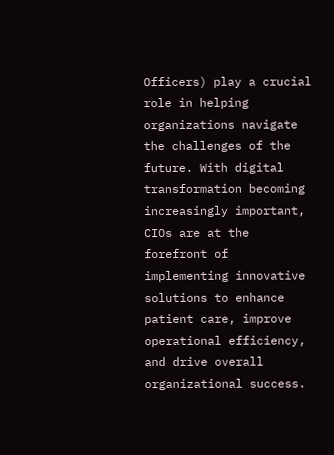Officers) play a crucial role in helping organizations navigate the challenges of the future. With digital transformation becoming increasingly important, CIOs are at the forefront of implementing innovative solutions to enhance patient care, improve operational efficiency, and drive overall organizational success.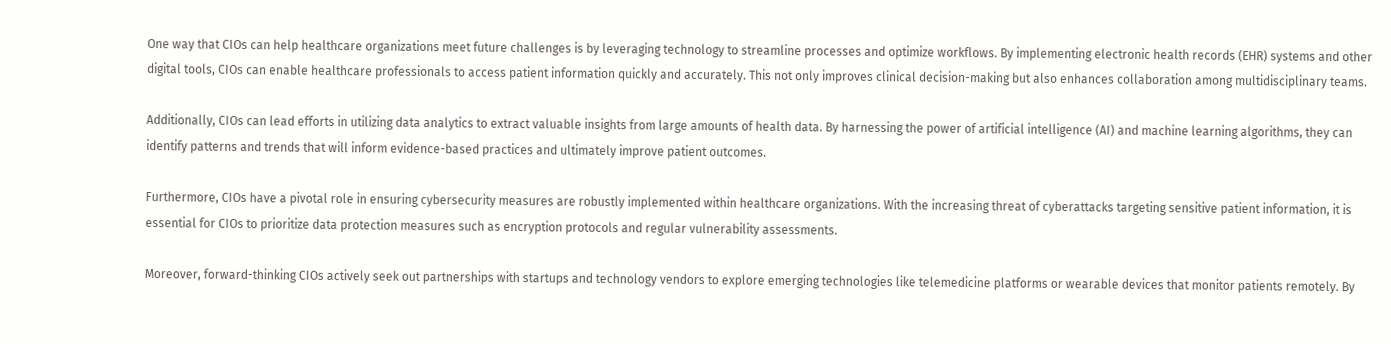One way that CIOs can help healthcare organizations meet future challenges is by leveraging technology to streamline processes and optimize workflows. By implementing electronic health records (EHR) systems and other digital tools, CIOs can enable healthcare professionals to access patient information quickly and accurately. This not only improves clinical decision-making but also enhances collaboration among multidisciplinary teams.

Additionally, CIOs can lead efforts in utilizing data analytics to extract valuable insights from large amounts of health data. By harnessing the power of artificial intelligence (AI) and machine learning algorithms, they can identify patterns and trends that will inform evidence-based practices and ultimately improve patient outcomes.

Furthermore, CIOs have a pivotal role in ensuring cybersecurity measures are robustly implemented within healthcare organizations. With the increasing threat of cyberattacks targeting sensitive patient information, it is essential for CIOs to prioritize data protection measures such as encryption protocols and regular vulnerability assessments.

Moreover, forward-thinking CIOs actively seek out partnerships with startups and technology vendors to explore emerging technologies like telemedicine platforms or wearable devices that monitor patients remotely. By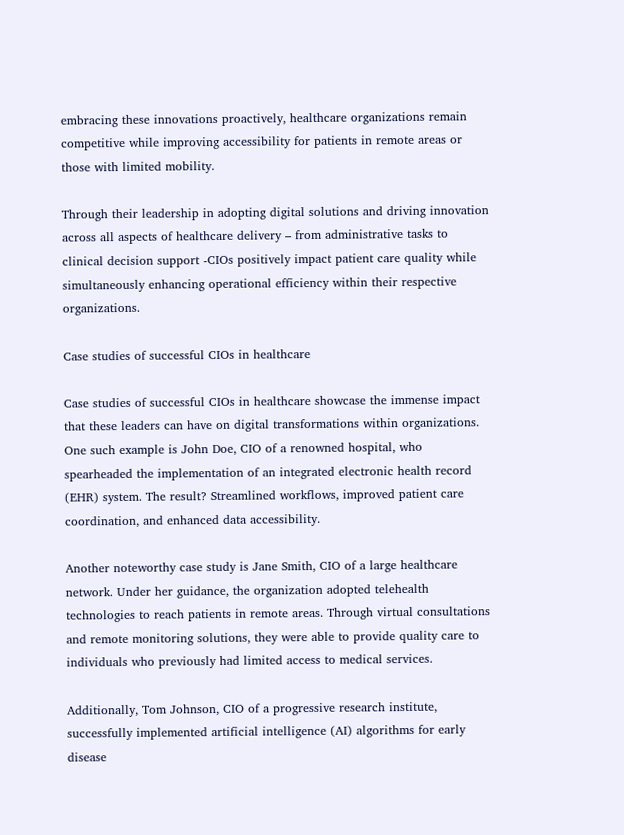embracing these innovations proactively, healthcare organizations remain competitive while improving accessibility for patients in remote areas or those with limited mobility.

Through their leadership in adopting digital solutions and driving innovation across all aspects of healthcare delivery – from administrative tasks to clinical decision support -CIOs positively impact patient care quality while simultaneously enhancing operational efficiency within their respective organizations.

Case studies of successful CIOs in healthcare

Case studies of successful CIOs in healthcare showcase the immense impact that these leaders can have on digital transformations within organizations. One such example is John Doe, CIO of a renowned hospital, who spearheaded the implementation of an integrated electronic health record (EHR) system. The result? Streamlined workflows, improved patient care coordination, and enhanced data accessibility.

Another noteworthy case study is Jane Smith, CIO of a large healthcare network. Under her guidance, the organization adopted telehealth technologies to reach patients in remote areas. Through virtual consultations and remote monitoring solutions, they were able to provide quality care to individuals who previously had limited access to medical services.

Additionally, Tom Johnson, CIO of a progressive research institute, successfully implemented artificial intelligence (AI) algorithms for early disease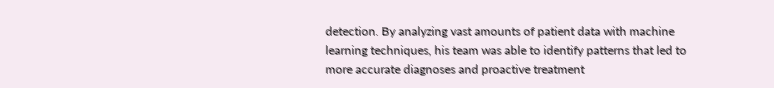detection. By analyzing vast amounts of patient data with machine learning techniques, his team was able to identify patterns that led to more accurate diagnoses and proactive treatment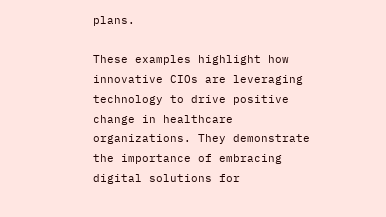plans.

These examples highlight how innovative CIOs are leveraging technology to drive positive change in healthcare organizations. They demonstrate the importance of embracing digital solutions for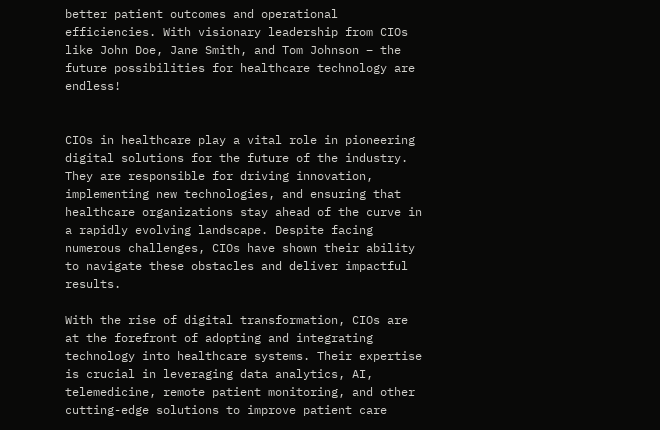better patient outcomes and operational efficiencies. With visionary leadership from CIOs like John Doe, Jane Smith, and Tom Johnson – the future possibilities for healthcare technology are endless!


CIOs in healthcare play a vital role in pioneering digital solutions for the future of the industry. They are responsible for driving innovation, implementing new technologies, and ensuring that healthcare organizations stay ahead of the curve in a rapidly evolving landscape. Despite facing numerous challenges, CIOs have shown their ability to navigate these obstacles and deliver impactful results.

With the rise of digital transformation, CIOs are at the forefront of adopting and integrating technology into healthcare systems. Their expertise is crucial in leveraging data analytics, AI, telemedicine, remote patient monitoring, and other cutting-edge solutions to improve patient care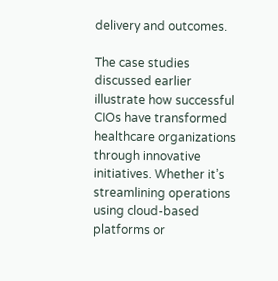delivery and outcomes.

The case studies discussed earlier illustrate how successful CIOs have transformed healthcare organizations through innovative initiatives. Whether it’s streamlining operations using cloud-based platforms or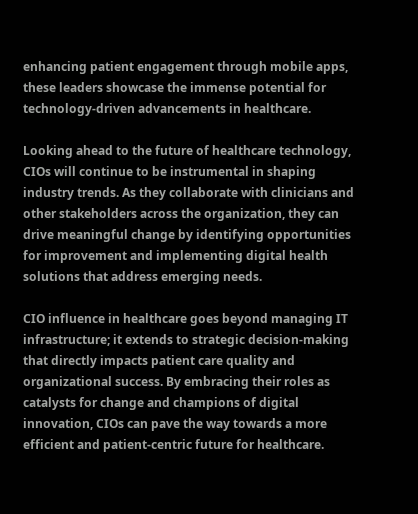enhancing patient engagement through mobile apps, these leaders showcase the immense potential for technology-driven advancements in healthcare.

Looking ahead to the future of healthcare technology, CIOs will continue to be instrumental in shaping industry trends. As they collaborate with clinicians and other stakeholders across the organization, they can drive meaningful change by identifying opportunities for improvement and implementing digital health solutions that address emerging needs.

CIO influence in healthcare goes beyond managing IT infrastructure; it extends to strategic decision-making that directly impacts patient care quality and organizational success. By embracing their roles as catalysts for change and champions of digital innovation, CIOs can pave the way towards a more efficient and patient-centric future for healthcare.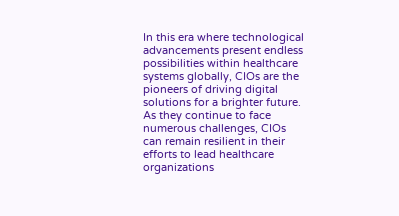In this era where technological advancements present endless possibilities within healthcare systems globally, CIOs are the pioneers of driving digital solutions for a brighter future. As they continue to face numerous challenges, CIOs can remain resilient in their efforts to lead healthcare organizations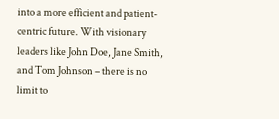into a more efficient and patient-centric future. With visionary leaders like John Doe, Jane Smith, and Tom Johnson – there is no limit to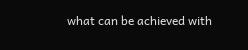what can be achieved with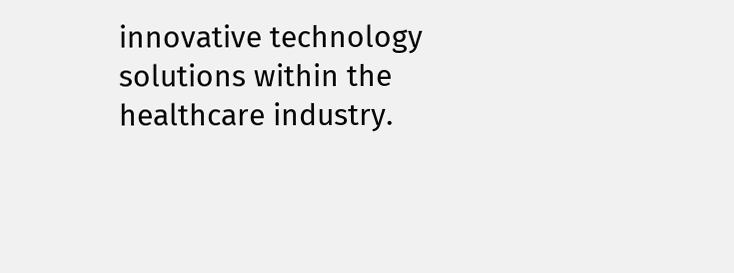innovative technology solutions within the healthcare industry.